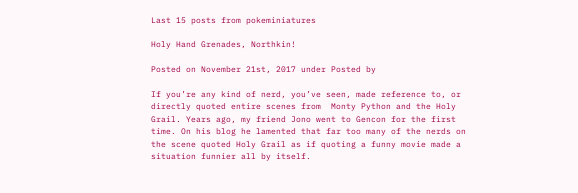Last 15 posts from pokeminiatures

Holy Hand Grenades, Northkin!

Posted on November 21st, 2017 under Posted by

If you’re any kind of nerd, you’ve seen, made reference to, or directly quoted entire scenes from  Monty Python and the Holy Grail. Years ago, my friend Jono went to Gencon for the first time. On his blog he lamented that far too many of the nerds on the scene quoted Holy Grail as if quoting a funny movie made a situation funnier all by itself.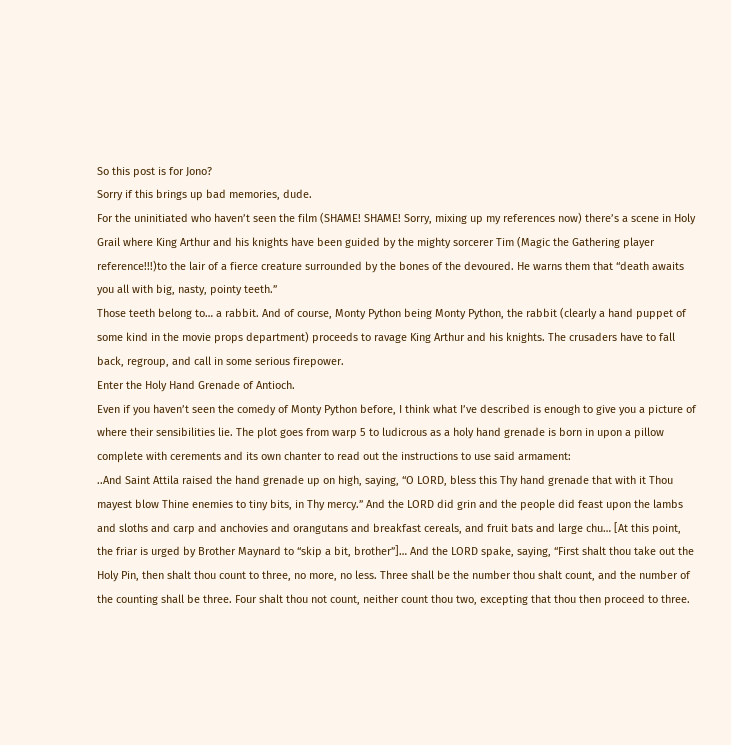So this post is for Jono?
Sorry if this brings up bad memories, dude.
For the uninitiated who haven’t seen the film (SHAME! SHAME! Sorry, mixing up my references now) there’s a scene in Holy Grail where King Arthur and his knights have been guided by the mighty sorcerer Tim (Magic the Gathering player reference!!!)to the lair of a fierce creature surrounded by the bones of the devoured. He warns them that “death awaits you all with big, nasty, pointy teeth.”
Those teeth belong to… a rabbit. And of course, Monty Python being Monty Python, the rabbit (clearly a hand puppet of some kind in the movie props department) proceeds to ravage King Arthur and his knights. The crusaders have to fall back, regroup, and call in some serious firepower.
Enter the Holy Hand Grenade of Antioch.
Even if you haven’t seen the comedy of Monty Python before, I think what I’ve described is enough to give you a picture of where their sensibilities lie. The plot goes from warp 5 to ludicrous as a holy hand grenade is born in upon a pillow complete with cerements and its own chanter to read out the instructions to use said armament:
..And Saint Attila raised the hand grenade up on high, saying, “O LORD, bless this Thy hand grenade that with it Thou mayest blow Thine enemies to tiny bits, in Thy mercy.” And the LORD did grin and the people did feast upon the lambs and sloths and carp and anchovies and orangutans and breakfast cereals, and fruit bats and large chu… [At this point, the friar is urged by Brother Maynard to “skip a bit, brother”]… And the LORD spake, saying, “First shalt thou take out the Holy Pin, then shalt thou count to three, no more, no less. Three shall be the number thou shalt count, and the number of the counting shall be three. Four shalt thou not count, neither count thou two, excepting that thou then proceed to three.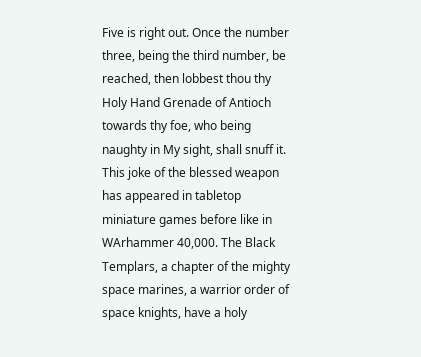Five is right out. Once the number three, being the third number, be reached, then lobbest thou thy Holy Hand Grenade of Antioch towards thy foe, who being naughty in My sight, shall snuff it.
This joke of the blessed weapon has appeared in tabletop miniature games before like in WArhammer 40,000. The Black Templars, a chapter of the mighty space marines, a warrior order of space knights, have a holy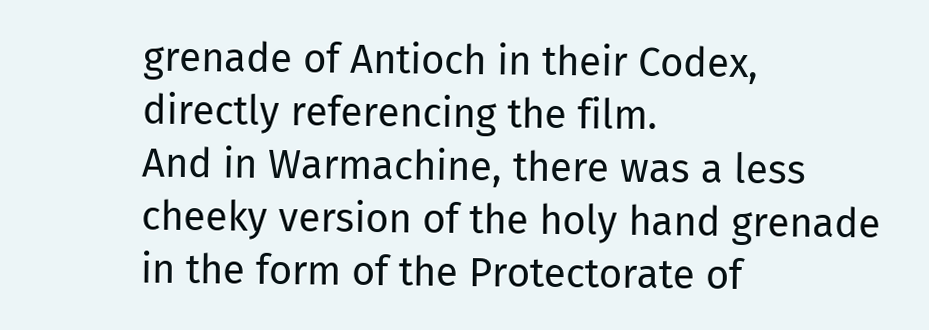grenade of Antioch in their Codex, directly referencing the film.
And in Warmachine, there was a less cheeky version of the holy hand grenade in the form of the Protectorate of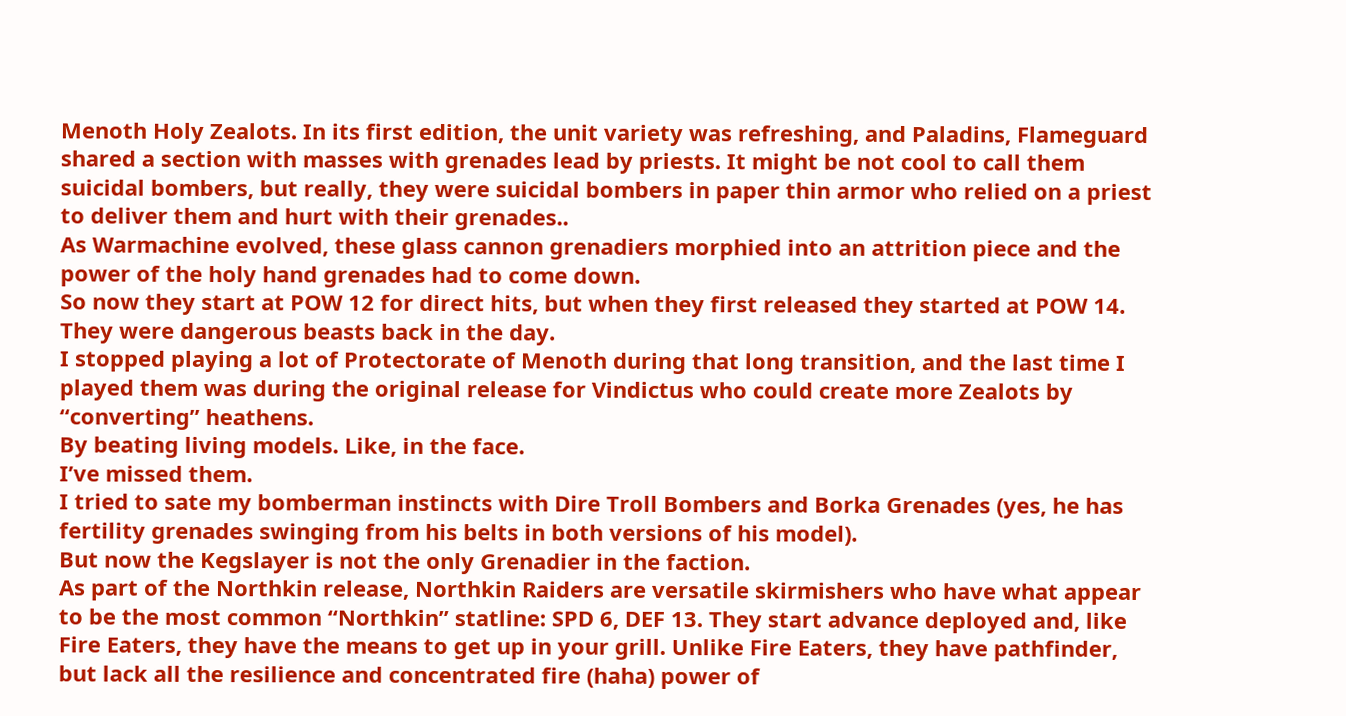Menoth Holy Zealots. In its first edition, the unit variety was refreshing, and Paladins, Flameguard shared a section with masses with grenades lead by priests. It might be not cool to call them suicidal bombers, but really, they were suicidal bombers in paper thin armor who relied on a priest to deliver them and hurt with their grenades..
As Warmachine evolved, these glass cannon grenadiers morphied into an attrition piece and the power of the holy hand grenades had to come down.
So now they start at POW 12 for direct hits, but when they first released they started at POW 14. They were dangerous beasts back in the day.
I stopped playing a lot of Protectorate of Menoth during that long transition, and the last time I played them was during the original release for Vindictus who could create more Zealots by “converting” heathens.
By beating living models. Like, in the face.
I’ve missed them.
I tried to sate my bomberman instincts with Dire Troll Bombers and Borka Grenades (yes, he has fertility grenades swinging from his belts in both versions of his model).
But now the Kegslayer is not the only Grenadier in the faction.
As part of the Northkin release, Northkin Raiders are versatile skirmishers who have what appear to be the most common “Northkin” statline: SPD 6, DEF 13. They start advance deployed and, like Fire Eaters, they have the means to get up in your grill. Unlike Fire Eaters, they have pathfinder, but lack all the resilience and concentrated fire (haha) power of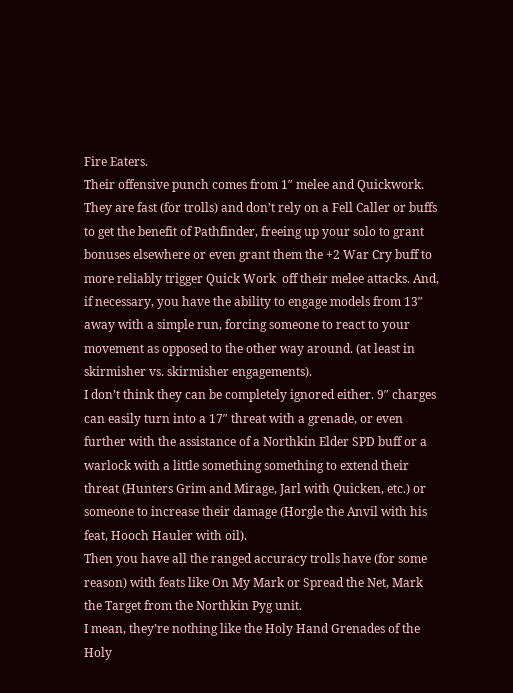Fire Eaters.
Their offensive punch comes from 1″ melee and Quickwork. They are fast (for trolls) and don’t rely on a Fell Caller or buffs to get the benefit of Pathfinder, freeing up your solo to grant bonuses elsewhere or even grant them the +2 War Cry buff to more reliably trigger Quick Work  off their melee attacks. And, if necessary, you have the ability to engage models from 13″ away with a simple run, forcing someone to react to your movement as opposed to the other way around. (at least in skirmisher vs. skirmisher engagements).
I don’t think they can be completely ignored either. 9″ charges can easily turn into a 17″ threat with a grenade, or even further with the assistance of a Northkin Elder SPD buff or a warlock with a little something something to extend their threat (Hunters Grim and Mirage, Jarl with Quicken, etc.) or someone to increase their damage (Horgle the Anvil with his feat, Hooch Hauler with oil).
Then you have all the ranged accuracy trolls have (for some reason) with feats like On My Mark or Spread the Net, Mark the Target from the Northkin Pyg unit.
I mean, they’re nothing like the Holy Hand Grenades of the Holy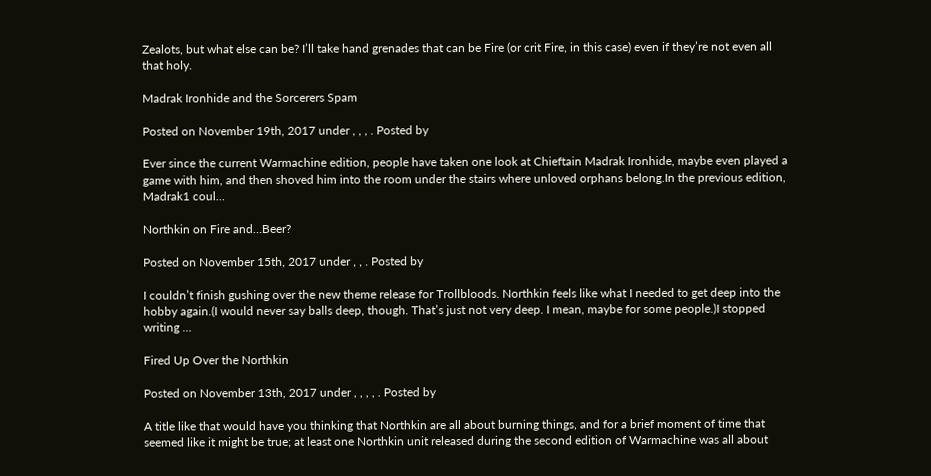Zealots, but what else can be? I’ll take hand grenades that can be Fire (or crit Fire, in this case) even if they’re not even all that holy.

Madrak Ironhide and the Sorcerers Spam

Posted on November 19th, 2017 under , , , . Posted by

Ever since the current Warmachine edition, people have taken one look at Chieftain Madrak Ironhide, maybe even played a game with him, and then shoved him into the room under the stairs where unloved orphans belong.In the previous edition, Madrak1 coul…

Northkin on Fire and…Beer?

Posted on November 15th, 2017 under , , . Posted by

I couldn’t finish gushing over the new theme release for Trollbloods. Northkin feels like what I needed to get deep into the hobby again.(I would never say balls deep, though. That’s just not very deep. I mean, maybe for some people.)I stopped writing …

Fired Up Over the Northkin

Posted on November 13th, 2017 under , , , , . Posted by

A title like that would have you thinking that Northkin are all about burning things, and for a brief moment of time that seemed like it might be true; at least one Northkin unit released during the second edition of Warmachine was all about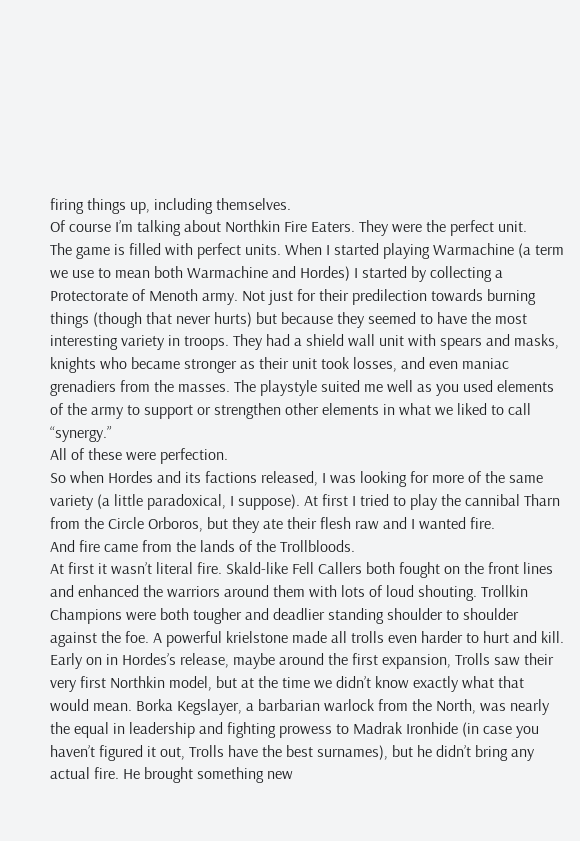firing things up, including themselves.
Of course I’m talking about Northkin Fire Eaters. They were the perfect unit.
The game is filled with perfect units. When I started playing Warmachine (a term we use to mean both Warmachine and Hordes) I started by collecting a Protectorate of Menoth army. Not just for their predilection towards burning things (though that never hurts) but because they seemed to have the most interesting variety in troops. They had a shield wall unit with spears and masks, knights who became stronger as their unit took losses, and even maniac grenadiers from the masses. The playstyle suited me well as you used elements of the army to support or strengthen other elements in what we liked to call “synergy.”
All of these were perfection.
So when Hordes and its factions released, I was looking for more of the same variety (a little paradoxical, I suppose). At first I tried to play the cannibal Tharn from the Circle Orboros, but they ate their flesh raw and I wanted fire.
And fire came from the lands of the Trollbloods.
At first it wasn’t literal fire. Skald-like Fell Callers both fought on the front lines and enhanced the warriors around them with lots of loud shouting. Trollkin Champions were both tougher and deadlier standing shoulder to shoulder against the foe. A powerful krielstone made all trolls even harder to hurt and kill.
Early on in Hordes’s release, maybe around the first expansion, Trolls saw their very first Northkin model, but at the time we didn’t know exactly what that would mean. Borka Kegslayer, a barbarian warlock from the North, was nearly the equal in leadership and fighting prowess to Madrak Ironhide (in case you haven’t figured it out, Trolls have the best surnames), but he didn’t bring any actual fire. He brought something new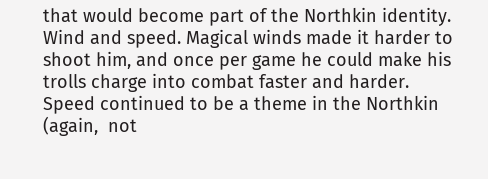that would become part of the Northkin identity.
Wind and speed. Magical winds made it harder to shoot him, and once per game he could make his trolls charge into combat faster and harder.
Speed continued to be a theme in the Northkin (again,  not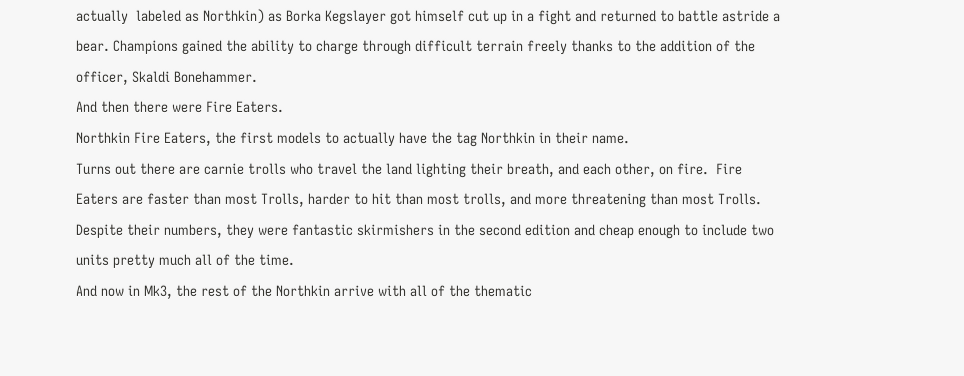actually  labeled as Northkin) as Borka Kegslayer got himself cut up in a fight and returned to battle astride a bear. Champions gained the ability to charge through difficult terrain freely thanks to the addition of the officer, Skaldi Bonehammer.
And then there were Fire Eaters.
Northkin Fire Eaters, the first models to actually have the tag Northkin in their name.
Turns out there are carnie trolls who travel the land lighting their breath, and each other, on fire.  Fire Eaters are faster than most Trolls, harder to hit than most trolls, and more threatening than most Trolls. Despite their numbers, they were fantastic skirmishers in the second edition and cheap enough to include two units pretty much all of the time.
And now in Mk3, the rest of the Northkin arrive with all of the thematic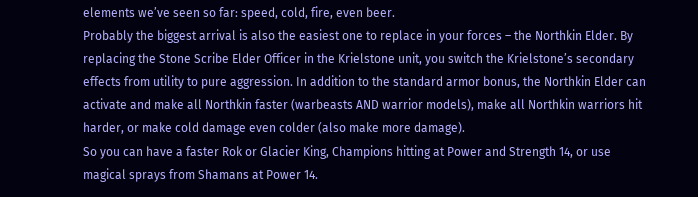elements we’ve seen so far: speed, cold, fire, even beer.
Probably the biggest arrival is also the easiest one to replace in your forces – the Northkin Elder. By replacing the Stone Scribe Elder Officer in the Krielstone unit, you switch the Krielstone’s secondary effects from utility to pure aggression. In addition to the standard armor bonus, the Northkin Elder can activate and make all Northkin faster (warbeasts AND warrior models), make all Northkin warriors hit harder, or make cold damage even colder (also make more damage).
So you can have a faster Rok or Glacier King, Champions hitting at Power and Strength 14, or use magical sprays from Shamans at Power 14.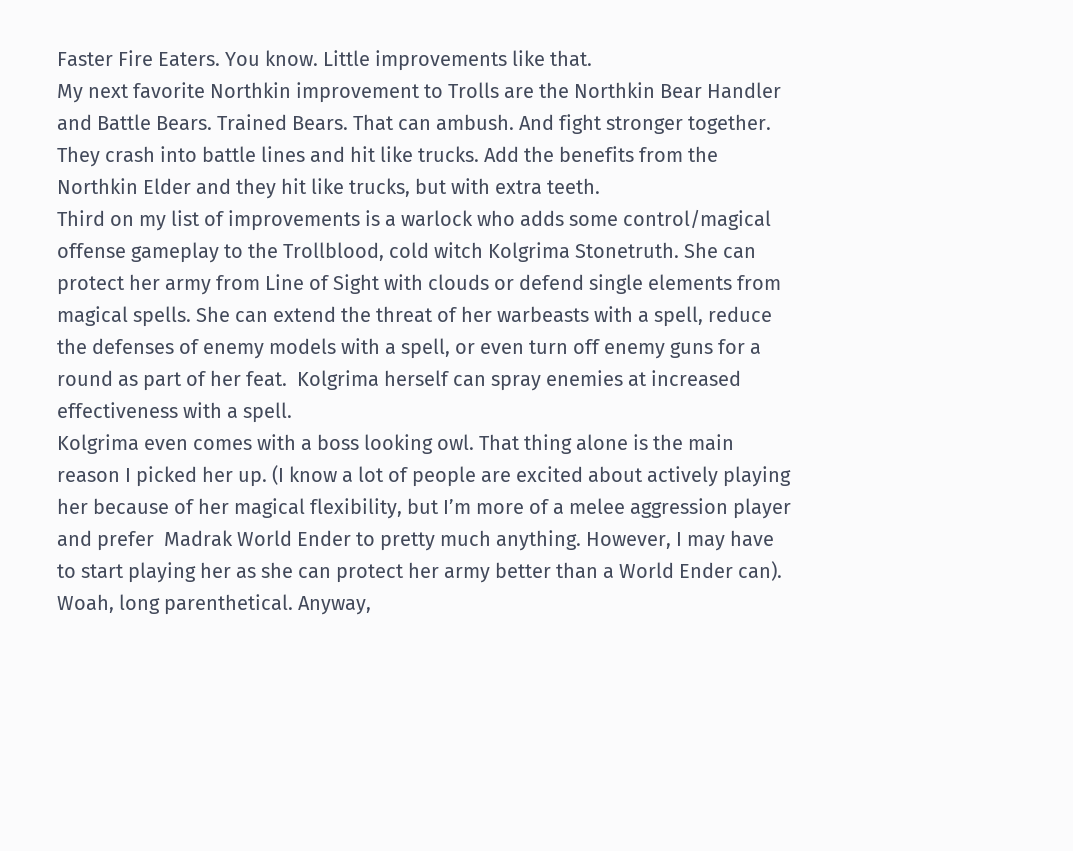Faster Fire Eaters. You know. Little improvements like that.
My next favorite Northkin improvement to Trolls are the Northkin Bear Handler and Battle Bears. Trained Bears. That can ambush. And fight stronger together. They crash into battle lines and hit like trucks. Add the benefits from the Northkin Elder and they hit like trucks, but with extra teeth.
Third on my list of improvements is a warlock who adds some control/magical offense gameplay to the Trollblood, cold witch Kolgrima Stonetruth. She can protect her army from Line of Sight with clouds or defend single elements from magical spells. She can extend the threat of her warbeasts with a spell, reduce the defenses of enemy models with a spell, or even turn off enemy guns for a round as part of her feat.  Kolgrima herself can spray enemies at increased effectiveness with a spell.
Kolgrima even comes with a boss looking owl. That thing alone is the main reason I picked her up. (I know a lot of people are excited about actively playing her because of her magical flexibility, but I’m more of a melee aggression player and prefer  Madrak World Ender to pretty much anything. However, I may have to start playing her as she can protect her army better than a World Ender can).  Woah, long parenthetical. Anyway,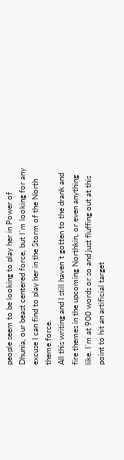people seem to be looking to play her in Power of Dhunia, our beast centered force, but I´m looking for any excuse I can find to play her in the Storm of the North theme force.
All this writing and I still haven´t gotten to the drank and fire themes in the upcoming Northkin, or even anything like. I´m at 900 words or so and just fluffing out at this point to hit an artificial target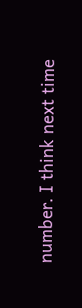number. I think next time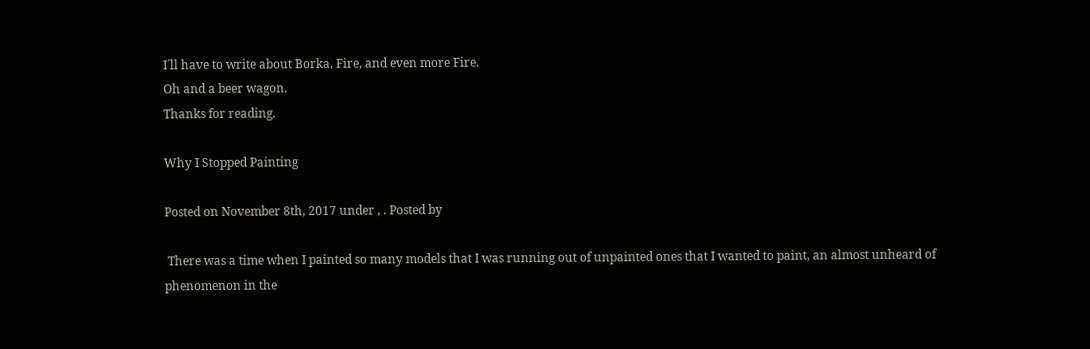I´ll have to write about Borka, Fire, and even more Fire.
Oh and a beer wagon.
Thanks for reading.

Why I Stopped Painting

Posted on November 8th, 2017 under , . Posted by

 There was a time when I painted so many models that I was running out of unpainted ones that I wanted to paint, an almost unheard of phenomenon in the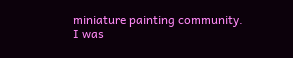miniature painting community. I was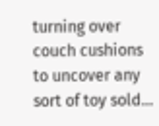turning over couch cushions to uncover any sort of toy sold…